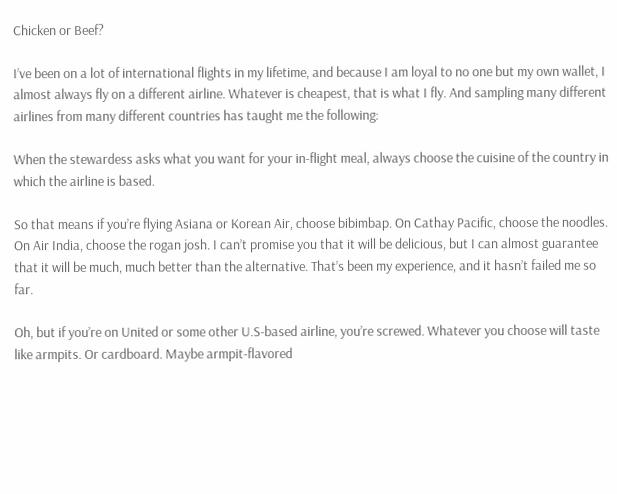Chicken or Beef?

I’ve been on a lot of international flights in my lifetime, and because I am loyal to no one but my own wallet, I almost always fly on a different airline. Whatever is cheapest, that is what I fly. And sampling many different airlines from many different countries has taught me the following:

When the stewardess asks what you want for your in-flight meal, always choose the cuisine of the country in which the airline is based.

So that means if you’re flying Asiana or Korean Air, choose bibimbap. On Cathay Pacific, choose the noodles. On Air India, choose the rogan josh. I can’t promise you that it will be delicious, but I can almost guarantee that it will be much, much better than the alternative. That’s been my experience, and it hasn’t failed me so far.

Oh, but if you’re on United or some other U.S-based airline, you’re screwed. Whatever you choose will taste like armpits. Or cardboard. Maybe armpit-flavored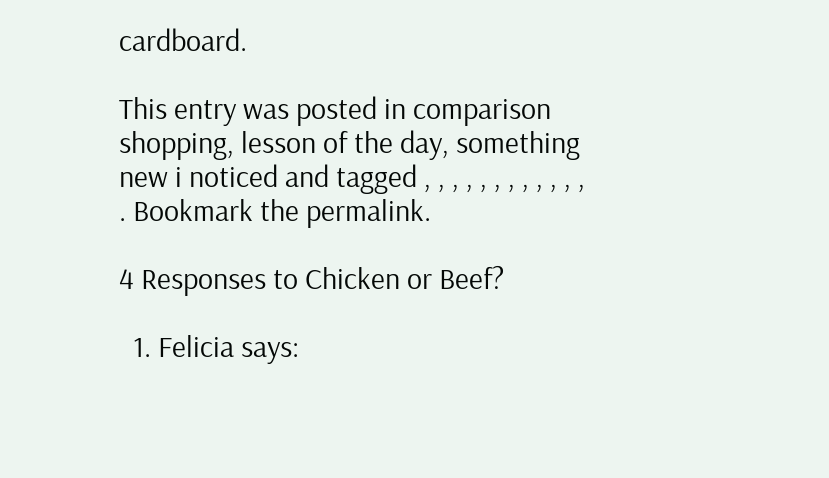cardboard.

This entry was posted in comparison shopping, lesson of the day, something new i noticed and tagged , , , , , , , , , , , , . Bookmark the permalink.

4 Responses to Chicken or Beef?

  1. Felicia says: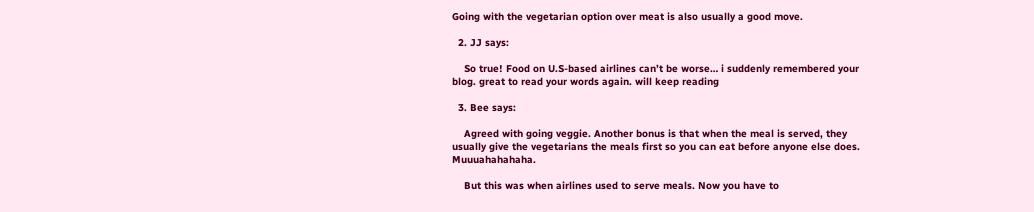Going with the vegetarian option over meat is also usually a good move.

  2. JJ says:

    So true! Food on U.S-based airlines can’t be worse… i suddenly remembered your blog. great to read your words again. will keep reading

  3. Bee says:

    Agreed with going veggie. Another bonus is that when the meal is served, they usually give the vegetarians the meals first so you can eat before anyone else does. Muuuahahahaha.

    But this was when airlines used to serve meals. Now you have to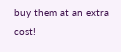buy them at an extra cost!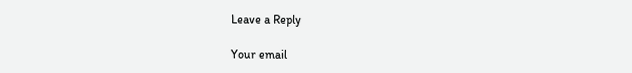Leave a Reply

Your email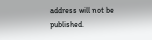address will not be published.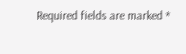Required fields are marked *